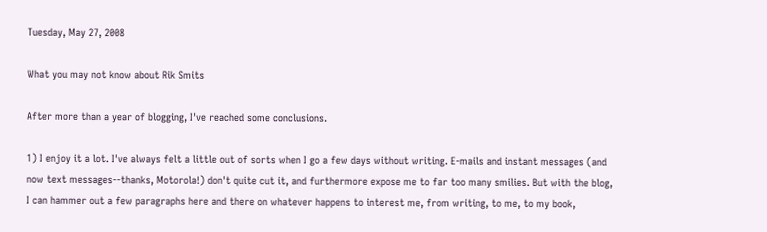Tuesday, May 27, 2008

What you may not know about Rik Smits

After more than a year of blogging, I've reached some conclusions.

1) I enjoy it a lot. I've always felt a little out of sorts when I go a few days without writing. E-mails and instant messages (and now text messages--thanks, Motorola!) don't quite cut it, and furthermore expose me to far too many smilies. But with the blog, I can hammer out a few paragraphs here and there on whatever happens to interest me, from writing, to me, to my book,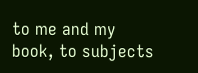to me and my book, to subjects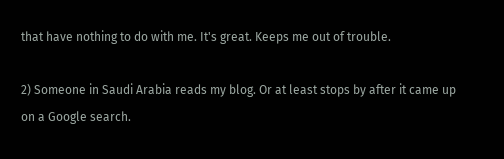that have nothing to do with me. It's great. Keeps me out of trouble.

2) Someone in Saudi Arabia reads my blog. Or at least stops by after it came up on a Google search.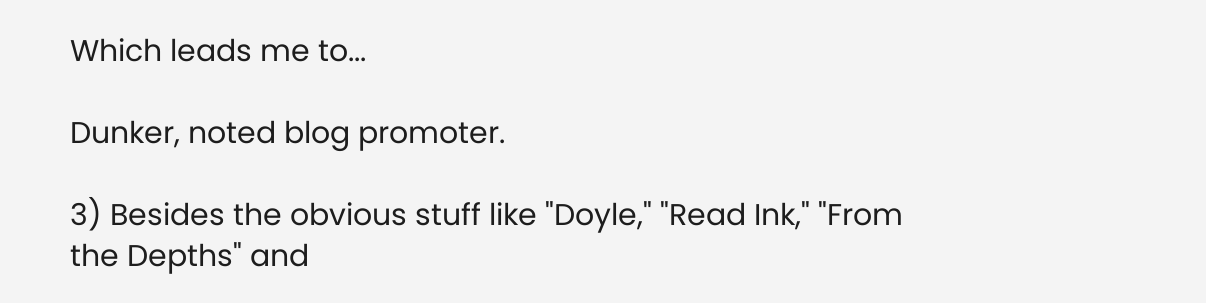Which leads me to...

Dunker, noted blog promoter.

3) Besides the obvious stuff like "Doyle," "Read Ink," "From the Depths" and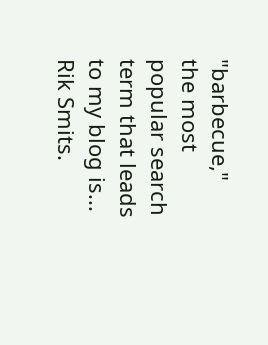"barbecue," the most popular search term that leads to my blog is... Rik Smits.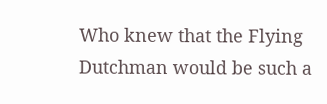Who knew that the Flying Dutchman would be such a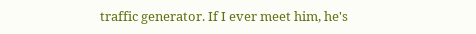traffic generator. If I ever meet him, he's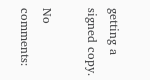getting a signed copy.

No comments: